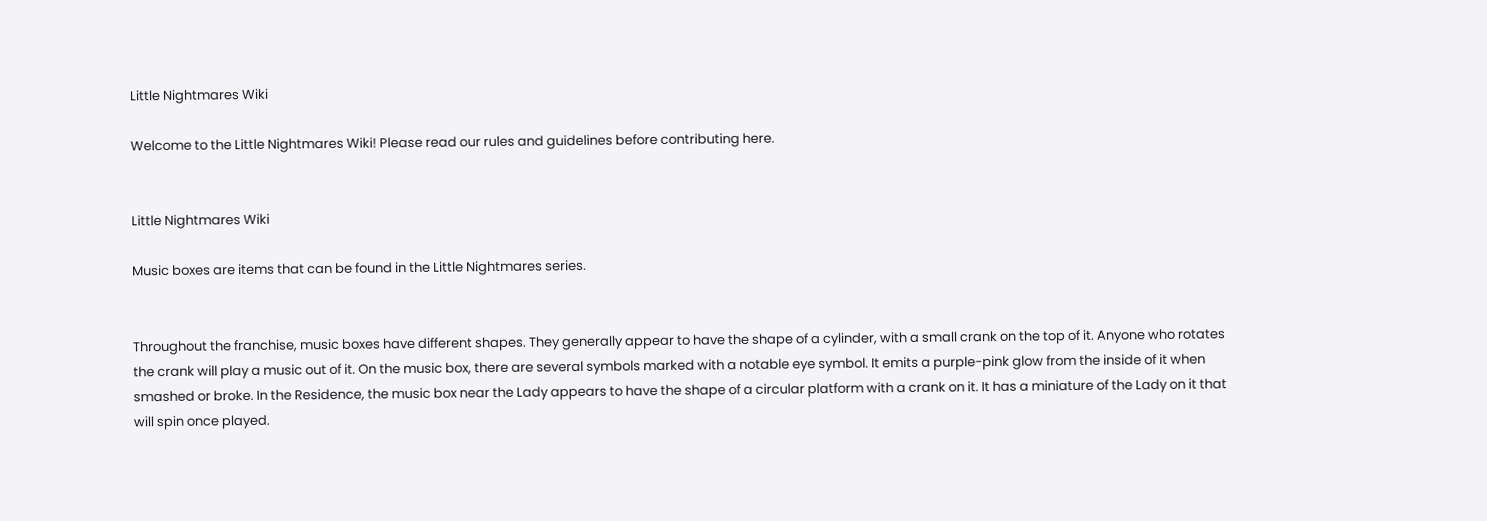Little Nightmares Wiki

Welcome to the Little Nightmares Wiki! Please read our rules and guidelines before contributing here.


Little Nightmares Wiki

Music boxes are items that can be found in the Little Nightmares series.


Throughout the franchise, music boxes have different shapes. They generally appear to have the shape of a cylinder, with a small crank on the top of it. Anyone who rotates the crank will play a music out of it. On the music box, there are several symbols marked with a notable eye symbol. It emits a purple-pink glow from the inside of it when smashed or broke. In the Residence, the music box near the Lady appears to have the shape of a circular platform with a crank on it. It has a miniature of the Lady on it that will spin once played.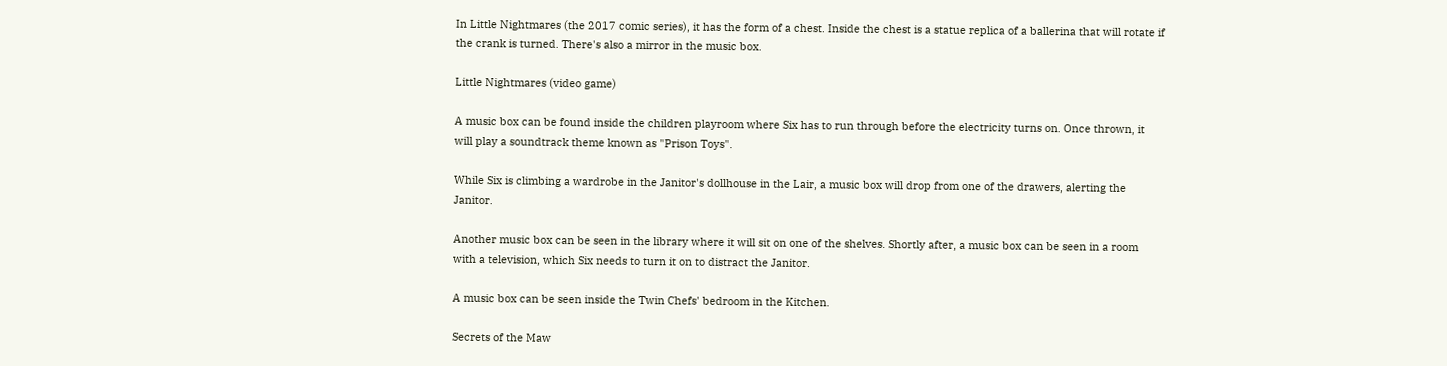In Little Nightmares (the 2017 comic series), it has the form of a chest. Inside the chest is a statue replica of a ballerina that will rotate if the crank is turned. There's also a mirror in the music box.

Little Nightmares (video game)

A music box can be found inside the children playroom where Six has to run through before the electricity turns on. Once thrown, it will play a soundtrack theme known as "Prison Toys".

While Six is climbing a wardrobe in the Janitor's dollhouse in the Lair, a music box will drop from one of the drawers, alerting the Janitor.

Another music box can be seen in the library where it will sit on one of the shelves. Shortly after, a music box can be seen in a room with a television, which Six needs to turn it on to distract the Janitor.

A music box can be seen inside the Twin Chefs' bedroom in the Kitchen.

Secrets of the Maw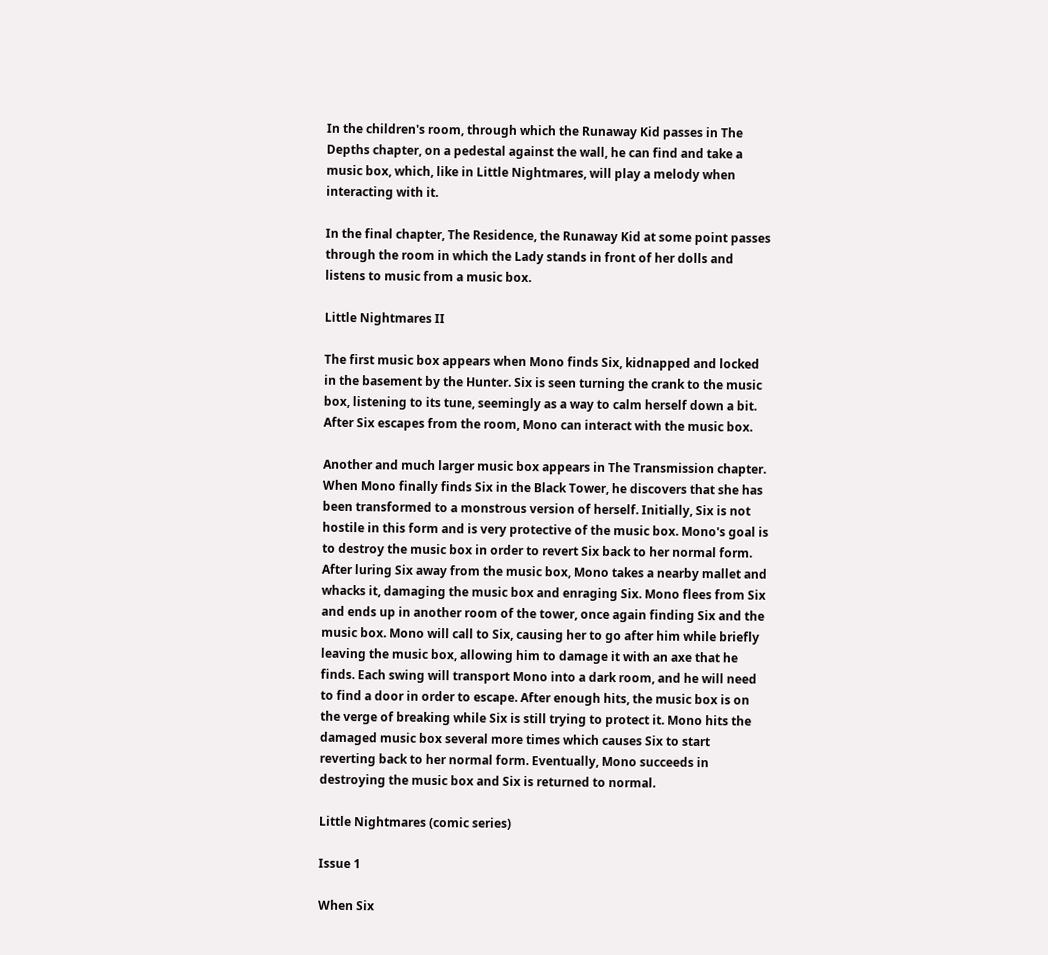In the children's room, through which the Runaway Kid passes in The Depths chapter, on a pedestal against the wall, he can find and take a music box, which, like in Little Nightmares, will play a melody when interacting with it.

In the final chapter, The Residence, the Runaway Kid at some point passes through the room in which the Lady stands in front of her dolls and listens to music from a music box.

Little Nightmares II

The first music box appears when Mono finds Six, kidnapped and locked in the basement by the Hunter. Six is seen turning the crank to the music box, listening to its tune, seemingly as a way to calm herself down a bit. After Six escapes from the room, Mono can interact with the music box.

Another and much larger music box appears in The Transmission chapter. When Mono finally finds Six in the Black Tower, he discovers that she has been transformed to a monstrous version of herself. Initially, Six is not hostile in this form and is very protective of the music box. Mono's goal is to destroy the music box in order to revert Six back to her normal form. After luring Six away from the music box, Mono takes a nearby mallet and whacks it, damaging the music box and enraging Six. Mono flees from Six and ends up in another room of the tower, once again finding Six and the music box. Mono will call to Six, causing her to go after him while briefly leaving the music box, allowing him to damage it with an axe that he finds. Each swing will transport Mono into a dark room, and he will need to find a door in order to escape. After enough hits, the music box is on the verge of breaking while Six is still trying to protect it. Mono hits the damaged music box several more times which causes Six to start reverting back to her normal form. Eventually, Mono succeeds in destroying the music box and Six is returned to normal.

Little Nightmares (comic series)

Issue 1

When Six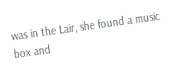was in the Lair, she found a music box and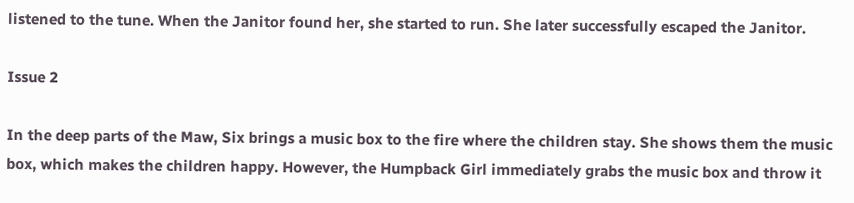listened to the tune. When the Janitor found her, she started to run. She later successfully escaped the Janitor.

Issue 2

In the deep parts of the Maw, Six brings a music box to the fire where the children stay. She shows them the music box, which makes the children happy. However, the Humpback Girl immediately grabs the music box and throw it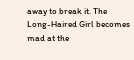away to break it. The Long-Haired Girl becomes mad at the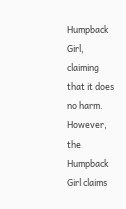Humpback Girl, claiming that it does no harm. However, the Humpback Girl claims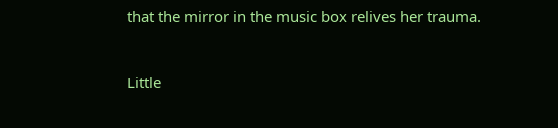that the mirror in the music box relives her trauma.



Little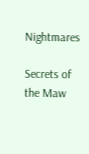Nightmares

Secrets of the Maw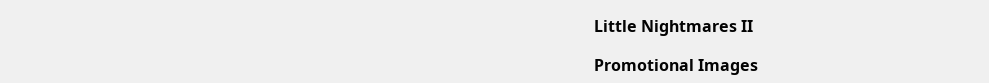Little Nightmares II

Promotional Images